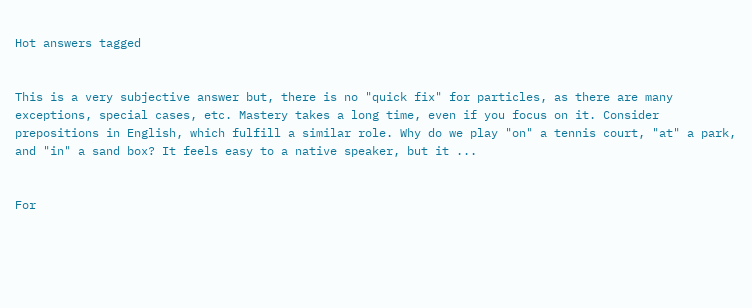Hot answers tagged


This is a very subjective answer but, there is no "quick fix" for particles, as there are many exceptions, special cases, etc. Mastery takes a long time, even if you focus on it. Consider prepositions in English, which fulfill a similar role. Why do we play "on" a tennis court, "at" a park, and "in" a sand box? It feels easy to a native speaker, but it ...


For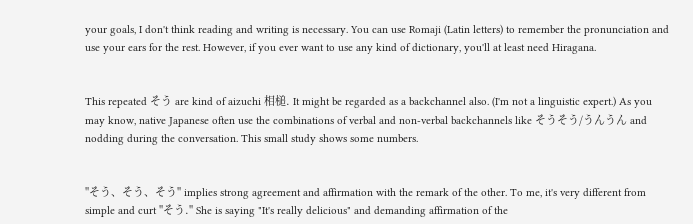your goals, I don't think reading and writing is necessary. You can use Romaji (Latin letters) to remember the pronunciation and use your ears for the rest. However, if you ever want to use any kind of dictionary, you'll at least need Hiragana.


This repeated そう are kind of aizuchi 相槌. It might be regarded as a backchannel also. (I'm not a linguistic expert.) As you may know, native Japanese often use the combinations of verbal and non-verbal backchannels like そうそう/うんうん and nodding during the conversation. This small study shows some numbers.


"そう、そう、そう" implies strong agreement and affirmation with the remark of the other. To me, it's very different from simple and curt "そう." She is saying "It's really delicious" and demanding affirmation of the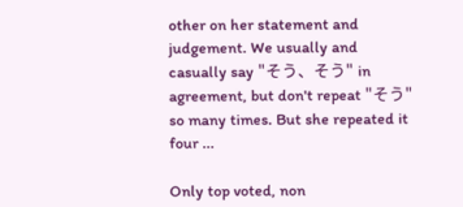other on her statement and judgement. We usually and casually say "そう、そう" in agreement, but don't repeat "そう" so many times. But she repeated it four ...

Only top voted, non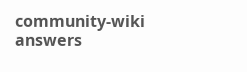community-wiki answers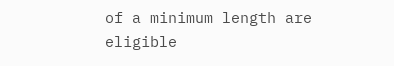of a minimum length are eligible